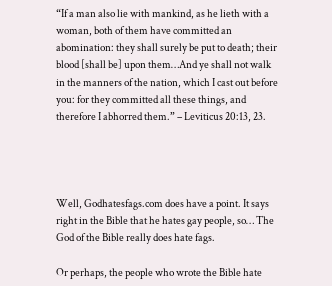“If a man also lie with mankind, as he lieth with a woman, both of them have committed an abomination: they shall surely be put to death; their blood [shall be] upon them…And ye shall not walk in the manners of the nation, which I cast out before you: for they committed all these things, and therefore I abhorred them.” – Leviticus 20:13, 23.




Well, Godhatesfags.com does have a point. It says right in the Bible that he hates gay people, so… The God of the Bible really does hate fags.

Or perhaps, the people who wrote the Bible hate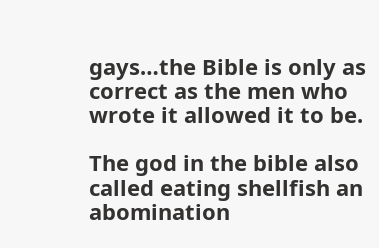gays…the Bible is only as correct as the men who wrote it allowed it to be.

The god in the bible also called eating shellfish an abomination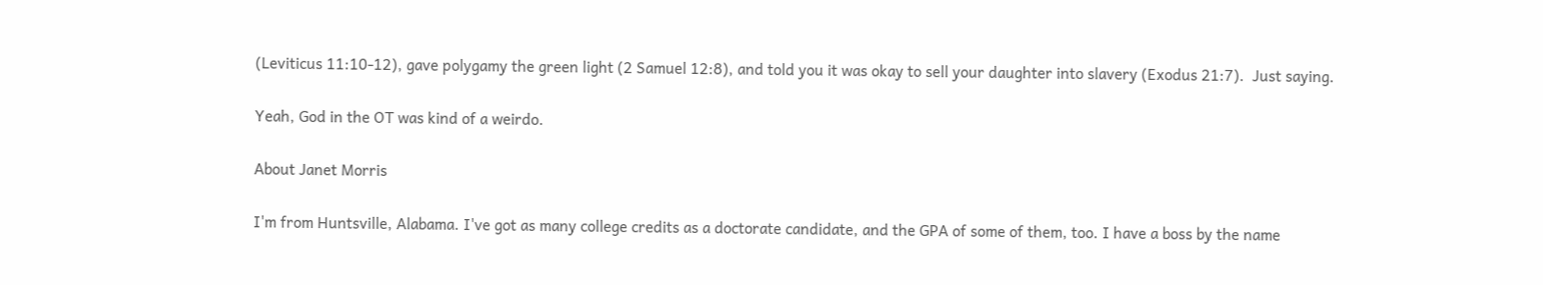(Leviticus 11:10-12), gave polygamy the green light (2 Samuel 12:8), and told you it was okay to sell your daughter into slavery (Exodus 21:7).  Just saying.

Yeah, God in the OT was kind of a weirdo.

About Janet Morris

I'm from Huntsville, Alabama. I've got as many college credits as a doctorate candidate, and the GPA of some of them, too. I have a boss by the name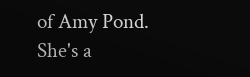of Amy Pond. She's a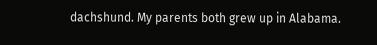dachshund. My parents both grew up in Alabama.